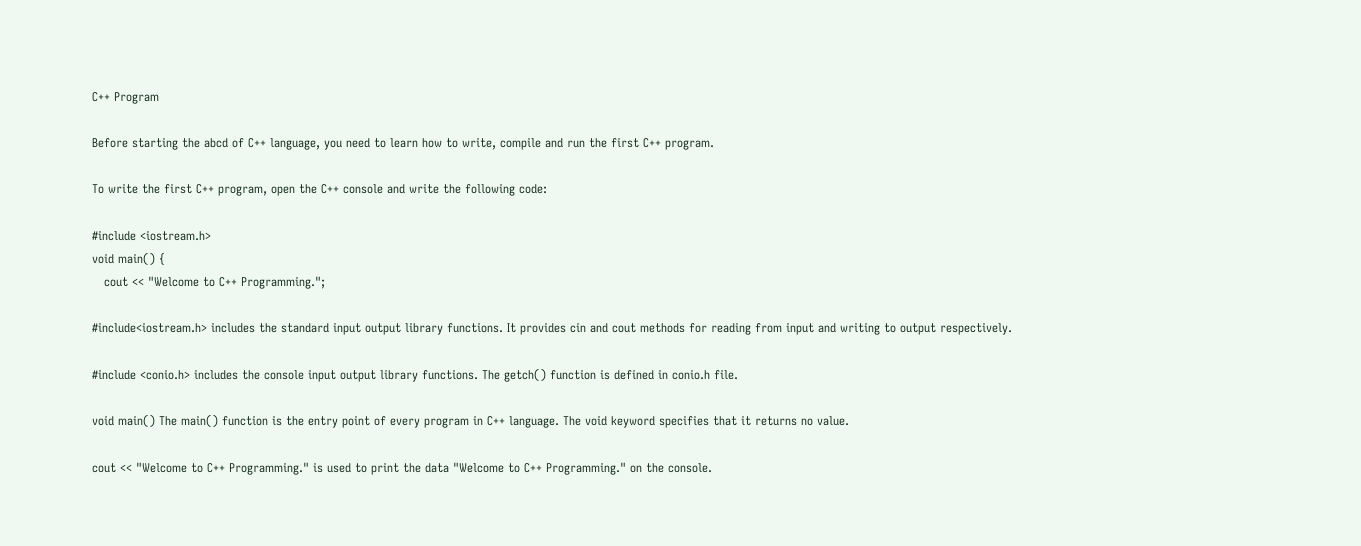C++ Program

Before starting the abcd of C++ language, you need to learn how to write, compile and run the first C++ program.

To write the first C++ program, open the C++ console and write the following code:

#include <iostream.h>
void main() {
   cout << "Welcome to C++ Programming.";

#include<iostream.h> includes the standard input output library functions. It provides cin and cout methods for reading from input and writing to output respectively.

#include <conio.h> includes the console input output library functions. The getch() function is defined in conio.h file.

void main() The main() function is the entry point of every program in C++ language. The void keyword specifies that it returns no value.

cout << "Welcome to C++ Programming." is used to print the data "Welcome to C++ Programming." on the console.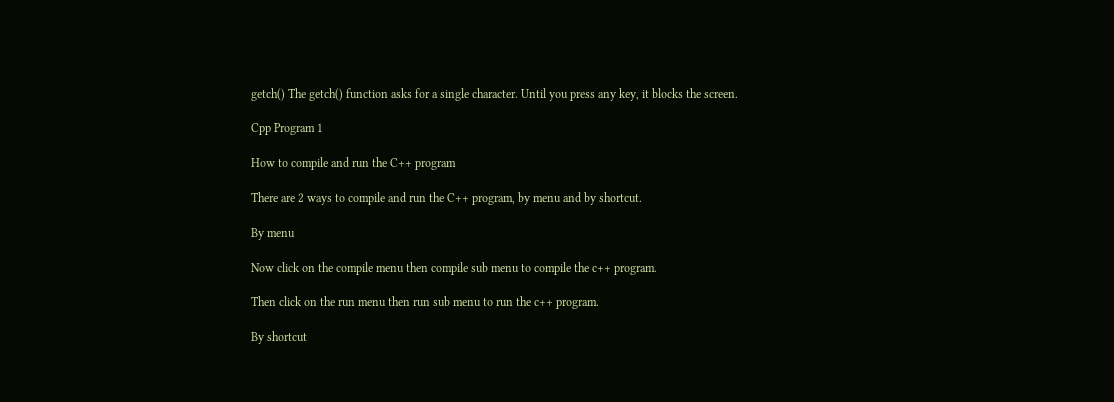getch() The getch() function asks for a single character. Until you press any key, it blocks the screen.

Cpp Program 1

How to compile and run the C++ program

There are 2 ways to compile and run the C++ program, by menu and by shortcut.

By menu

Now click on the compile menu then compile sub menu to compile the c++ program.

Then click on the run menu then run sub menu to run the c++ program.

By shortcut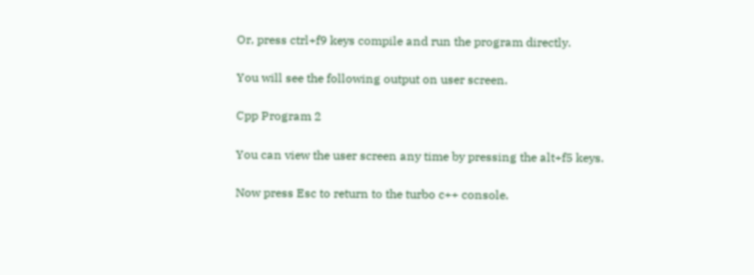Or, press ctrl+f9 keys compile and run the program directly.

You will see the following output on user screen.

Cpp Program 2

You can view the user screen any time by pressing the alt+f5 keys.

Now press Esc to return to the turbo c++ console.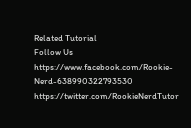Related Tutorial
Follow Us
https://www.facebook.com/Rookie-Nerd-638990322793530 https://twitter.com/RookieNerdTutor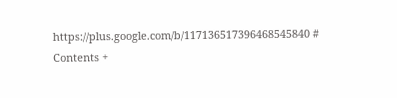https://plus.google.com/b/117136517396468545840 #
Contents +